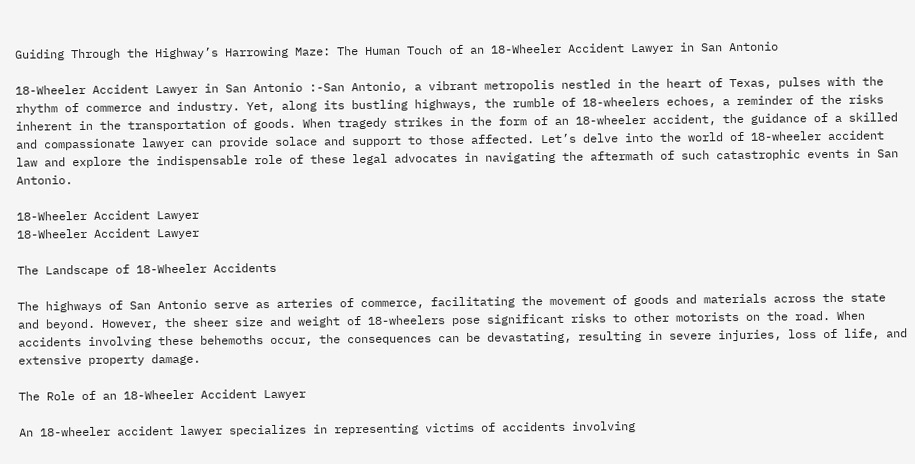Guiding Through the Highway’s Harrowing Maze: The Human Touch of an 18-Wheeler Accident Lawyer in San Antonio

18-Wheeler Accident Lawyer in San Antonio :-San Antonio, a vibrant metropolis nestled in the heart of Texas, pulses with the rhythm of commerce and industry. Yet, along its bustling highways, the rumble of 18-wheelers echoes, a reminder of the risks inherent in the transportation of goods. When tragedy strikes in the form of an 18-wheeler accident, the guidance of a skilled and compassionate lawyer can provide solace and support to those affected. Let’s delve into the world of 18-wheeler accident law and explore the indispensable role of these legal advocates in navigating the aftermath of such catastrophic events in San Antonio.

18-Wheeler Accident Lawyer
18-Wheeler Accident Lawyer

The Landscape of 18-Wheeler Accidents

The highways of San Antonio serve as arteries of commerce, facilitating the movement of goods and materials across the state and beyond. However, the sheer size and weight of 18-wheelers pose significant risks to other motorists on the road. When accidents involving these behemoths occur, the consequences can be devastating, resulting in severe injuries, loss of life, and extensive property damage.

The Role of an 18-Wheeler Accident Lawyer

An 18-wheeler accident lawyer specializes in representing victims of accidents involving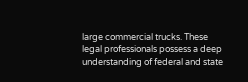large commercial trucks. These legal professionals possess a deep understanding of federal and state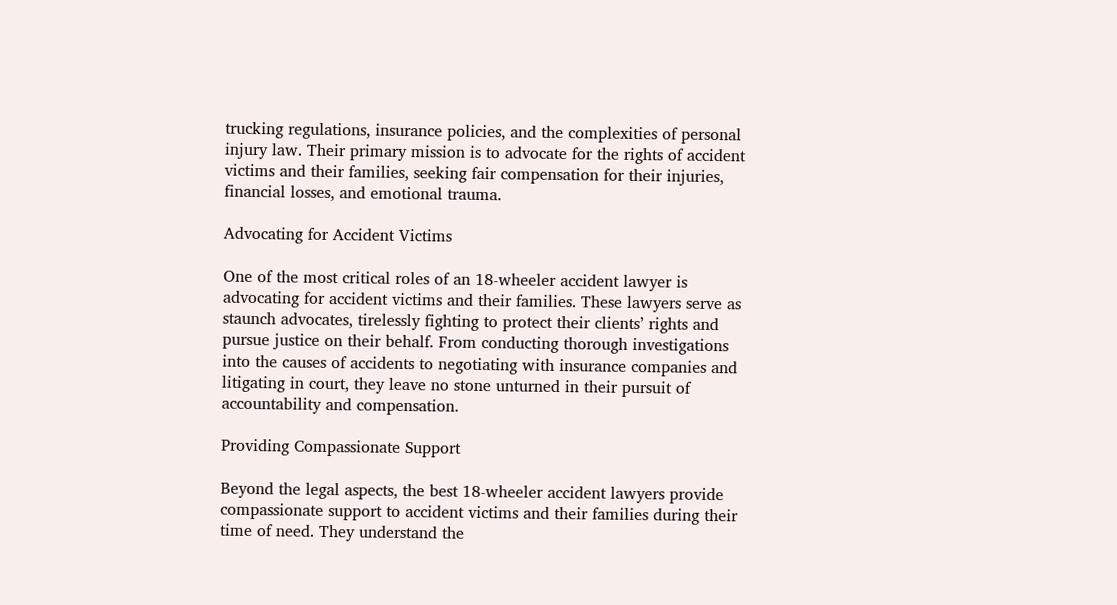trucking regulations, insurance policies, and the complexities of personal injury law. Their primary mission is to advocate for the rights of accident victims and their families, seeking fair compensation for their injuries, financial losses, and emotional trauma.

Advocating for Accident Victims

One of the most critical roles of an 18-wheeler accident lawyer is advocating for accident victims and their families. These lawyers serve as staunch advocates, tirelessly fighting to protect their clients’ rights and pursue justice on their behalf. From conducting thorough investigations into the causes of accidents to negotiating with insurance companies and litigating in court, they leave no stone unturned in their pursuit of accountability and compensation.

Providing Compassionate Support

Beyond the legal aspects, the best 18-wheeler accident lawyers provide compassionate support to accident victims and their families during their time of need. They understand the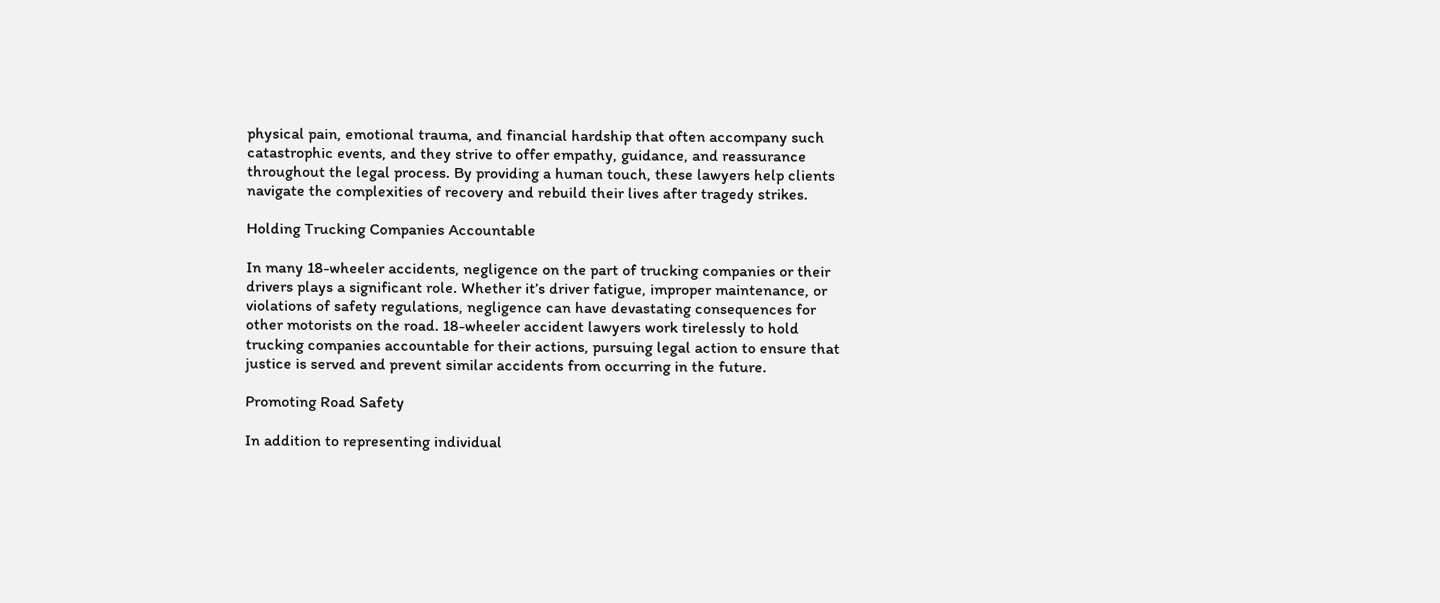physical pain, emotional trauma, and financial hardship that often accompany such catastrophic events, and they strive to offer empathy, guidance, and reassurance throughout the legal process. By providing a human touch, these lawyers help clients navigate the complexities of recovery and rebuild their lives after tragedy strikes.

Holding Trucking Companies Accountable

In many 18-wheeler accidents, negligence on the part of trucking companies or their drivers plays a significant role. Whether it’s driver fatigue, improper maintenance, or violations of safety regulations, negligence can have devastating consequences for other motorists on the road. 18-wheeler accident lawyers work tirelessly to hold trucking companies accountable for their actions, pursuing legal action to ensure that justice is served and prevent similar accidents from occurring in the future.

Promoting Road Safety

In addition to representing individual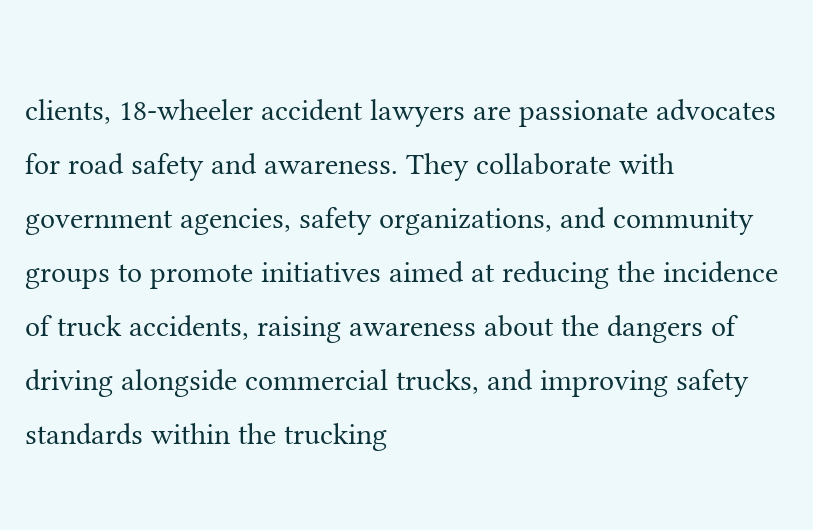clients, 18-wheeler accident lawyers are passionate advocates for road safety and awareness. They collaborate with government agencies, safety organizations, and community groups to promote initiatives aimed at reducing the incidence of truck accidents, raising awareness about the dangers of driving alongside commercial trucks, and improving safety standards within the trucking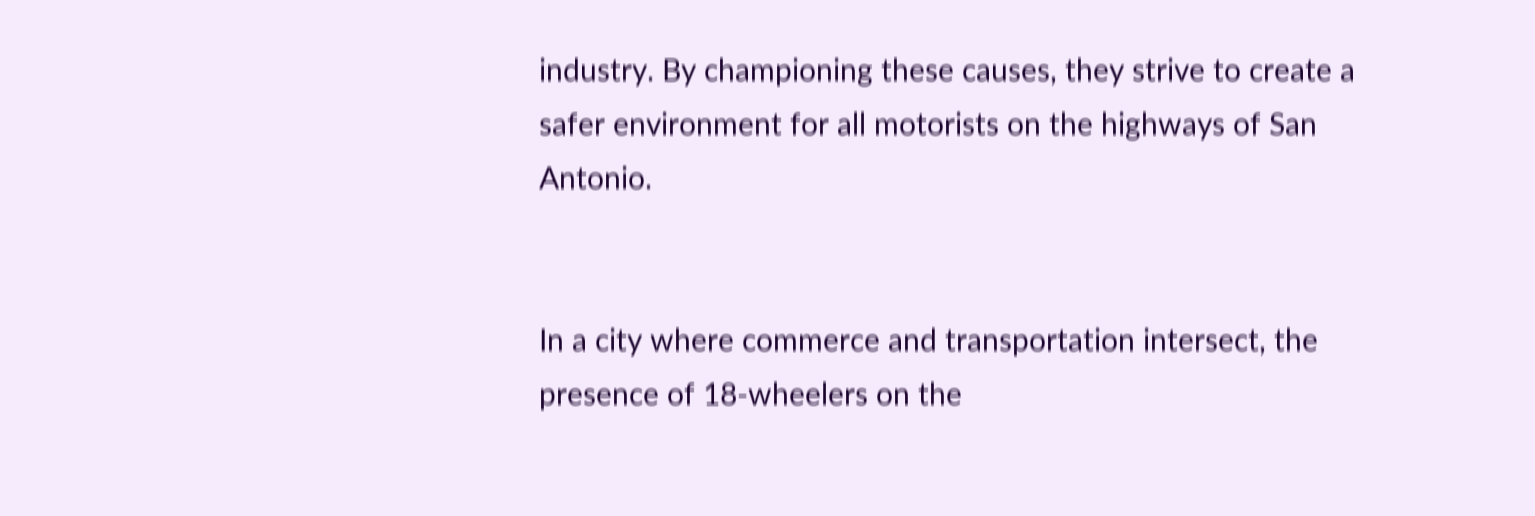industry. By championing these causes, they strive to create a safer environment for all motorists on the highways of San Antonio.


In a city where commerce and transportation intersect, the presence of 18-wheelers on the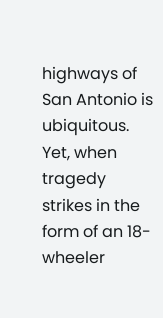highways of San Antonio is ubiquitous. Yet, when tragedy strikes in the form of an 18-wheeler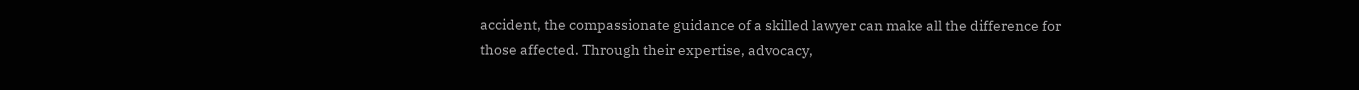accident, the compassionate guidance of a skilled lawyer can make all the difference for those affected. Through their expertise, advocacy,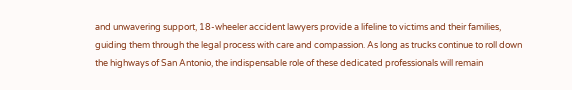and unwavering support, 18-wheeler accident lawyers provide a lifeline to victims and their families, guiding them through the legal process with care and compassion. As long as trucks continue to roll down the highways of San Antonio, the indispensable role of these dedicated professionals will remain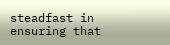steadfast in ensuring that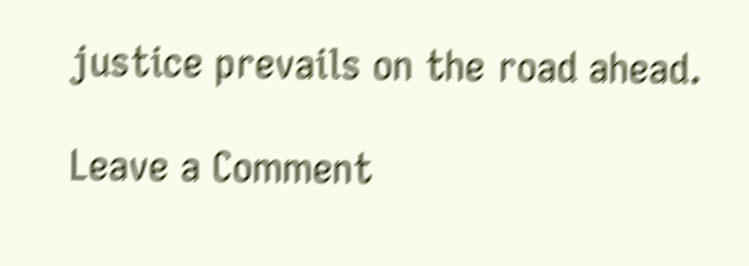justice prevails on the road ahead.

Leave a Comment